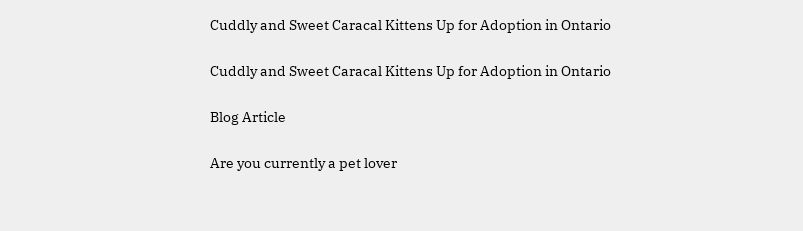Cuddly and Sweet Caracal Kittens Up for Adoption in Ontario

Cuddly and Sweet Caracal Kittens Up for Adoption in Ontario

Blog Article

Are you currently a pet lover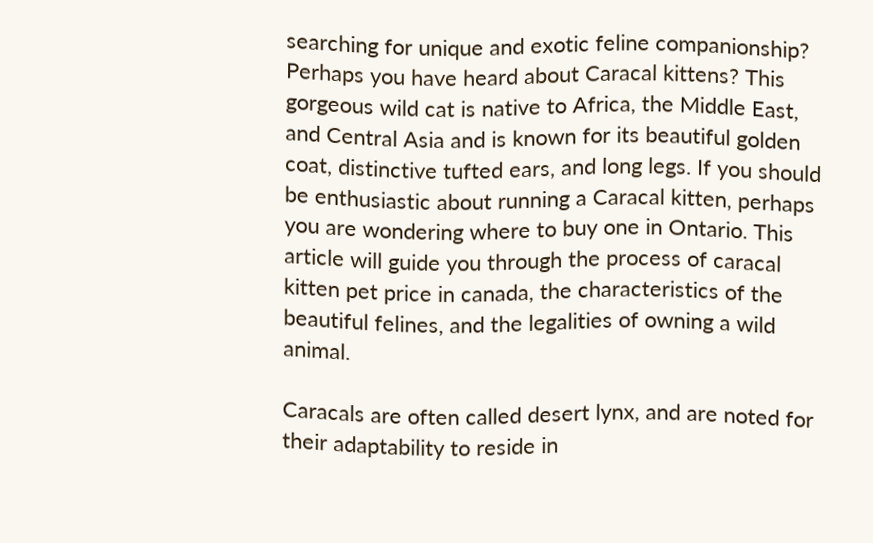searching for unique and exotic feline companionship? Perhaps you have heard about Caracal kittens? This gorgeous wild cat is native to Africa, the Middle East, and Central Asia and is known for its beautiful golden coat, distinctive tufted ears, and long legs. If you should be enthusiastic about running a Caracal kitten, perhaps you are wondering where to buy one in Ontario. This article will guide you through the process of caracal kitten pet price in canada, the characteristics of the beautiful felines, and the legalities of owning a wild animal.

Caracals are often called desert lynx, and are noted for their adaptability to reside in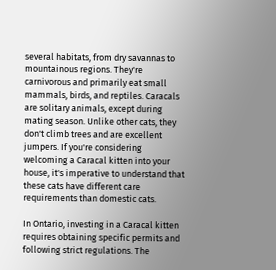several habitats, from dry savannas to mountainous regions. They're carnivorous and primarily eat small mammals, birds, and reptiles. Caracals are solitary animals, except during mating season. Unlike other cats, they don't climb trees and are excellent jumpers. If you're considering welcoming a Caracal kitten into your house, it's imperative to understand that these cats have different care requirements than domestic cats.

In Ontario, investing in a Caracal kitten requires obtaining specific permits and following strict regulations. The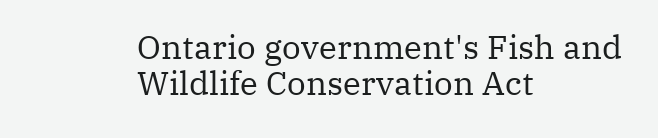Ontario government's Fish and Wildlife Conservation Act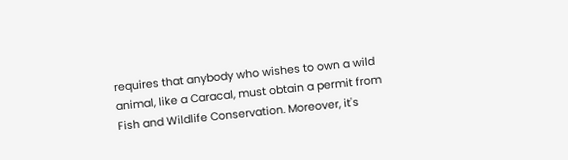requires that anybody who wishes to own a wild animal, like a Caracal, must obtain a permit from Fish and Wildlife Conservation. Moreover, it's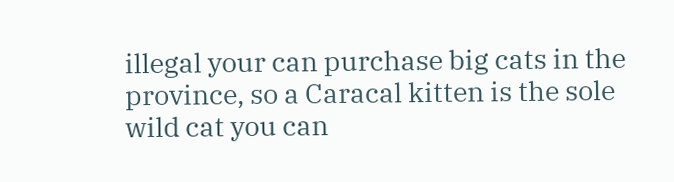illegal your can purchase big cats in the province, so a Caracal kitten is the sole wild cat you can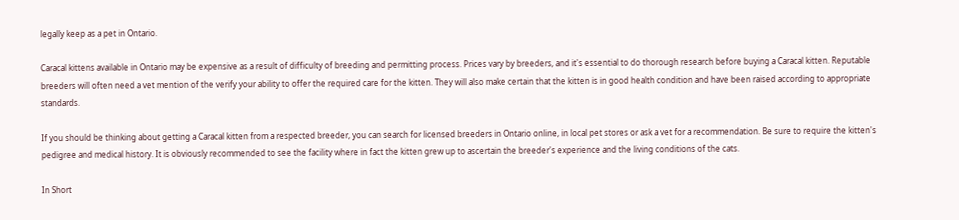legally keep as a pet in Ontario.

Caracal kittens available in Ontario may be expensive as a result of difficulty of breeding and permitting process. Prices vary by breeders, and it's essential to do thorough research before buying a Caracal kitten. Reputable breeders will often need a vet mention of the verify your ability to offer the required care for the kitten. They will also make certain that the kitten is in good health condition and have been raised according to appropriate standards.

If you should be thinking about getting a Caracal kitten from a respected breeder, you can search for licensed breeders in Ontario online, in local pet stores or ask a vet for a recommendation. Be sure to require the kitten's pedigree and medical history. It is obviously recommended to see the facility where in fact the kitten grew up to ascertain the breeder's experience and the living conditions of the cats.

In Short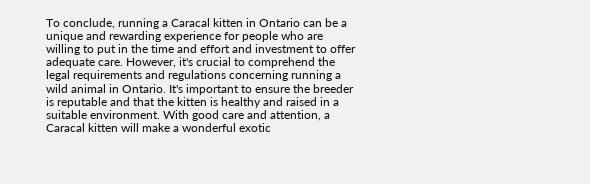To conclude, running a Caracal kitten in Ontario can be a unique and rewarding experience for people who are willing to put in the time and effort and investment to offer adequate care. However, it's crucial to comprehend the legal requirements and regulations concerning running a wild animal in Ontario. It's important to ensure the breeder is reputable and that the kitten is healthy and raised in a suitable environment. With good care and attention, a Caracal kitten will make a wonderful exotic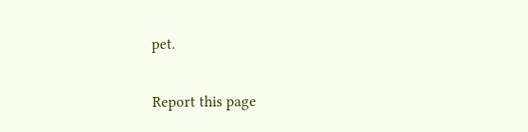pet.

Report this page